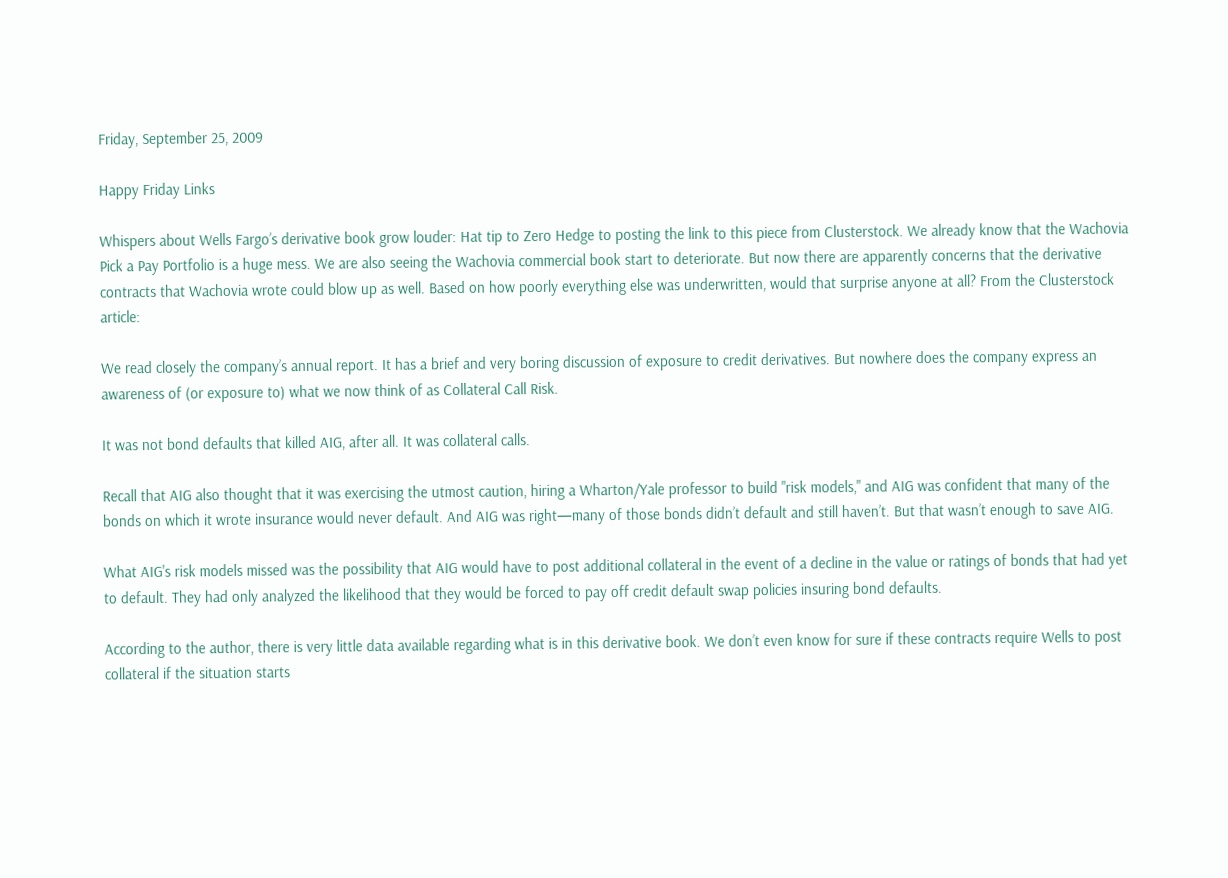Friday, September 25, 2009

Happy Friday Links

Whispers about Wells Fargo’s derivative book grow louder: Hat tip to Zero Hedge to posting the link to this piece from Clusterstock. We already know that the Wachovia Pick a Pay Portfolio is a huge mess. We are also seeing the Wachovia commercial book start to deteriorate. But now there are apparently concerns that the derivative contracts that Wachovia wrote could blow up as well. Based on how poorly everything else was underwritten, would that surprise anyone at all? From the Clusterstock article:

We read closely the company’s annual report. It has a brief and very boring discussion of exposure to credit derivatives. But nowhere does the company express an awareness of (or exposure to) what we now think of as Collateral Call Risk.

It was not bond defaults that killed AIG, after all. It was collateral calls.

Recall that AIG also thought that it was exercising the utmost caution, hiring a Wharton/Yale professor to build "risk models," and AIG was confident that many of the bonds on which it wrote insurance would never default. And AIG was right—many of those bonds didn’t default and still haven’t. But that wasn’t enough to save AIG.

What AIG's risk models missed was the possibility that AIG would have to post additional collateral in the event of a decline in the value or ratings of bonds that had yet to default. They had only analyzed the likelihood that they would be forced to pay off credit default swap policies insuring bond defaults.

According to the author, there is very little data available regarding what is in this derivative book. We don’t even know for sure if these contracts require Wells to post collateral if the situation starts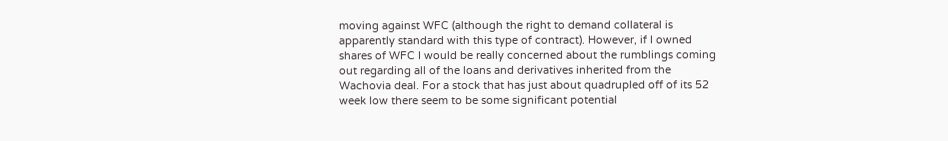moving against WFC (although the right to demand collateral is apparently standard with this type of contract). However, if I owned shares of WFC I would be really concerned about the rumblings coming out regarding all of the loans and derivatives inherited from the Wachovia deal. For a stock that has just about quadrupled off of its 52 week low there seem to be some significant potential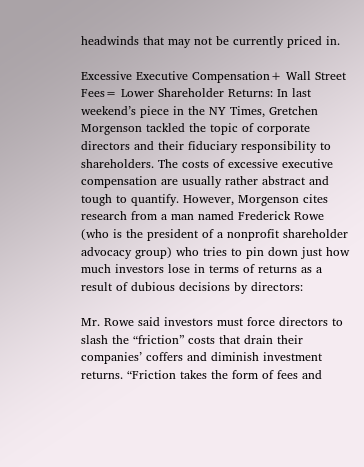headwinds that may not be currently priced in.

Excessive Executive Compensation+ Wall Street Fees= Lower Shareholder Returns: In last weekend’s piece in the NY Times, Gretchen Morgenson tackled the topic of corporate directors and their fiduciary responsibility to shareholders. The costs of excessive executive compensation are usually rather abstract and tough to quantify. However, Morgenson cites research from a man named Frederick Rowe (who is the president of a nonprofit shareholder advocacy group) who tries to pin down just how much investors lose in terms of returns as a result of dubious decisions by directors:

Mr. Rowe said investors must force directors to slash the “friction” costs that drain their companies’ coffers and diminish investment returns. “Friction takes the form of fees and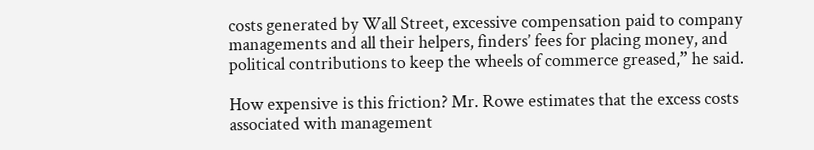costs generated by Wall Street, excessive compensation paid to company managements and all their helpers, finders’ fees for placing money, and political contributions to keep the wheels of commerce greased,” he said.

How expensive is this friction? Mr. Rowe estimates that the excess costs associated with management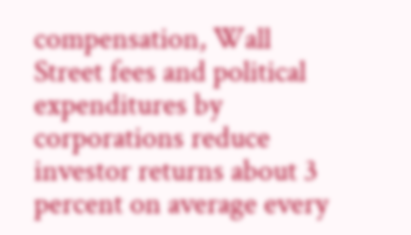compensation, Wall Street fees and political expenditures by corporations reduce investor returns about 3 percent on average every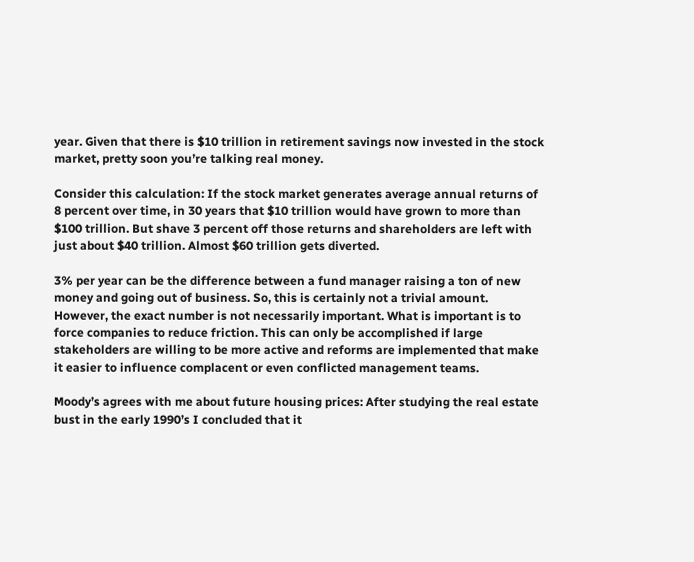year. Given that there is $10 trillion in retirement savings now invested in the stock market, pretty soon you’re talking real money.

Consider this calculation: If the stock market generates average annual returns of 8 percent over time, in 30 years that $10 trillion would have grown to more than $100 trillion. But shave 3 percent off those returns and shareholders are left with just about $40 trillion. Almost $60 trillion gets diverted.

3% per year can be the difference between a fund manager raising a ton of new money and going out of business. So, this is certainly not a trivial amount. However, the exact number is not necessarily important. What is important is to force companies to reduce friction. This can only be accomplished if large stakeholders are willing to be more active and reforms are implemented that make it easier to influence complacent or even conflicted management teams.

Moody’s agrees with me about future housing prices: After studying the real estate bust in the early 1990’s I concluded that it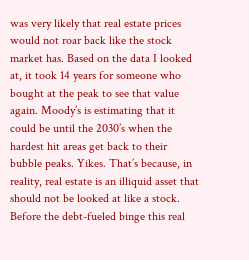was very likely that real estate prices would not roar back like the stock market has. Based on the data I looked at, it took 14 years for someone who bought at the peak to see that value again. Moody’s is estimating that it could be until the 2030’s when the hardest hit areas get back to their bubble peaks. Yikes. That’s because, in reality, real estate is an illiquid asset that should not be looked at like a stock. Before the debt-fueled binge this real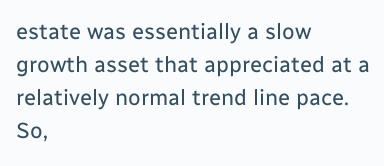estate was essentially a slow growth asset that appreciated at a relatively normal trend line pace. So,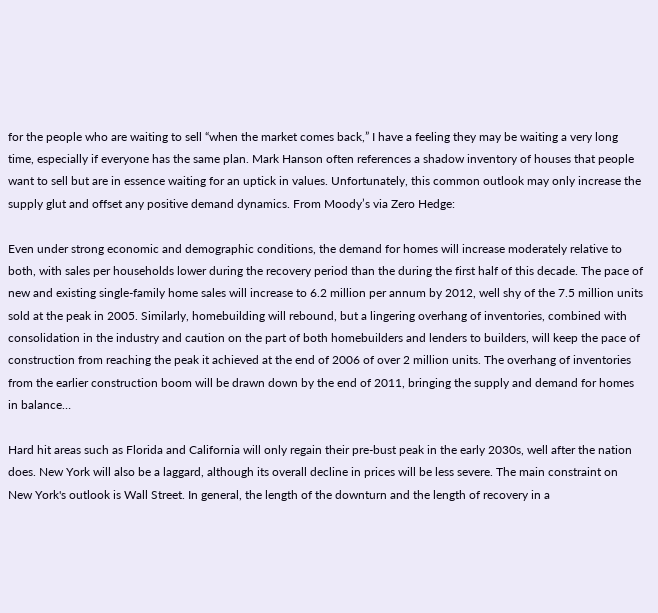for the people who are waiting to sell “when the market comes back,” I have a feeling they may be waiting a very long time, especially if everyone has the same plan. Mark Hanson often references a shadow inventory of houses that people want to sell but are in essence waiting for an uptick in values. Unfortunately, this common outlook may only increase the supply glut and offset any positive demand dynamics. From Moody’s via Zero Hedge:

Even under strong economic and demographic conditions, the demand for homes will increase moderately relative to both, with sales per households lower during the recovery period than the during the first half of this decade. The pace of new and existing single-family home sales will increase to 6.2 million per annum by 2012, well shy of the 7.5 million units sold at the peak in 2005. Similarly, homebuilding will rebound, but a lingering overhang of inventories, combined with consolidation in the industry and caution on the part of both homebuilders and lenders to builders, will keep the pace of construction from reaching the peak it achieved at the end of 2006 of over 2 million units. The overhang of inventories from the earlier construction boom will be drawn down by the end of 2011, bringing the supply and demand for homes in balance…

Hard hit areas such as Florida and California will only regain their pre-bust peak in the early 2030s, well after the nation does. New York will also be a laggard, although its overall decline in prices will be less severe. The main constraint on New York's outlook is Wall Street. In general, the length of the downturn and the length of recovery in a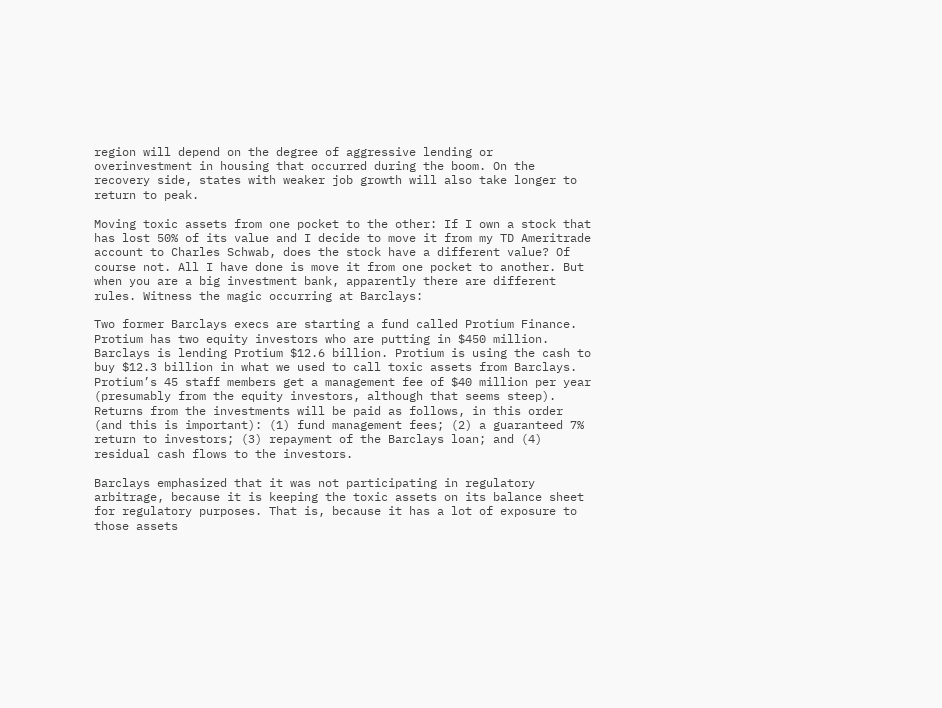region will depend on the degree of aggressive lending or overinvestment in housing that occurred during the boom. On the recovery side, states with weaker job growth will also take longer to return to peak.

Moving toxic assets from one pocket to the other: If I own a stock that has lost 50% of its value and I decide to move it from my TD Ameritrade account to Charles Schwab, does the stock have a different value? Of course not. All I have done is move it from one pocket to another. But when you are a big investment bank, apparently there are different rules. Witness the magic occurring at Barclays:

Two former Barclays execs are starting a fund called Protium Finance. Protium has two equity investors who are putting in $450 million. Barclays is lending Protium $12.6 billion. Protium is using the cash to buy $12.3 billion in what we used to call toxic assets from Barclays. Protium’s 45 staff members get a management fee of $40 million per year (presumably from the equity investors, although that seems steep). Returns from the investments will be paid as follows, in this order (and this is important): (1) fund management fees; (2) a guaranteed 7% return to investors; (3) repayment of the Barclays loan; and (4) residual cash flows to the investors.

Barclays emphasized that it was not participating in regulatory arbitrage, because it is keeping the toxic assets on its balance sheet for regulatory purposes. That is, because it has a lot of exposure to those assets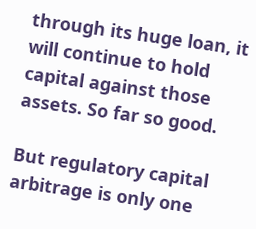through its huge loan, it will continue to hold capital against those assets. So far so good.

But regulatory capital arbitrage is only one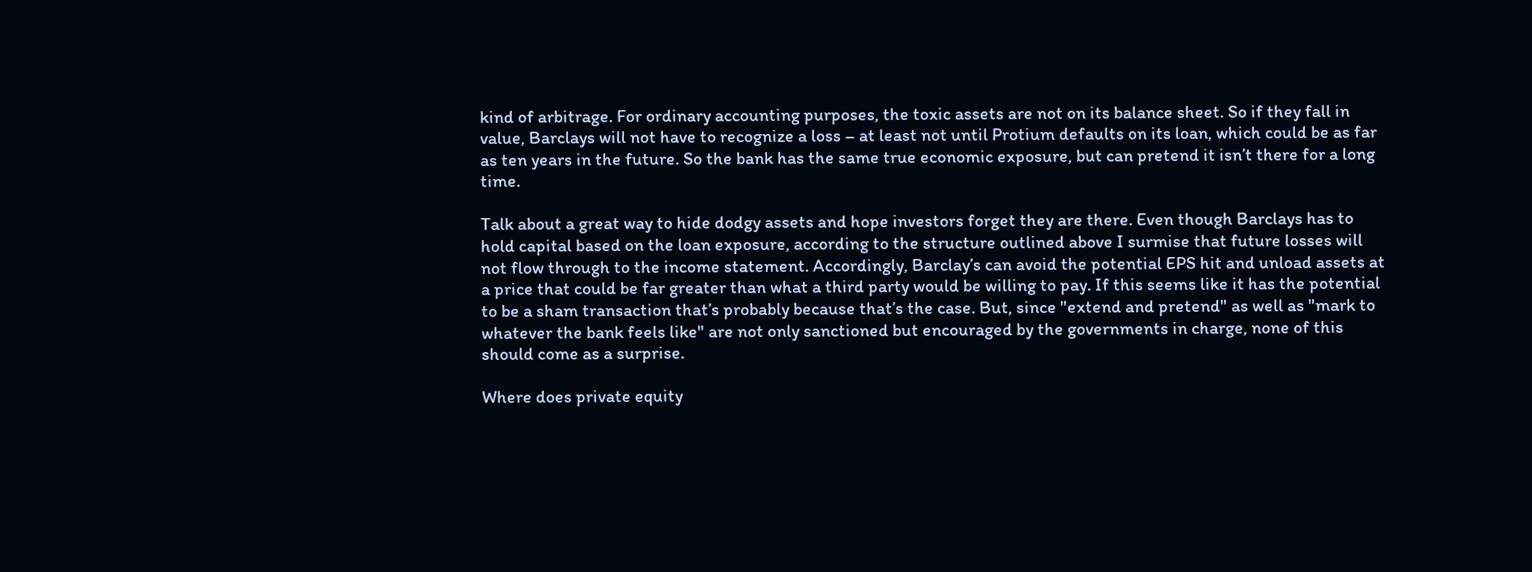kind of arbitrage. For ordinary accounting purposes, the toxic assets are not on its balance sheet. So if they fall in value, Barclays will not have to recognize a loss – at least not until Protium defaults on its loan, which could be as far as ten years in the future. So the bank has the same true economic exposure, but can pretend it isn’t there for a long time.

Talk about a great way to hide dodgy assets and hope investors forget they are there. Even though Barclays has to hold capital based on the loan exposure, according to the structure outlined above I surmise that future losses will not flow through to the income statement. Accordingly, Barclay’s can avoid the potential EPS hit and unload assets at a price that could be far greater than what a third party would be willing to pay. If this seems like it has the potential to be a sham transaction that’s probably because that’s the case. But, since "extend and pretend" as well as "mark to whatever the bank feels like" are not only sanctioned but encouraged by the governments in charge, none of this should come as a surprise.

Where does private equity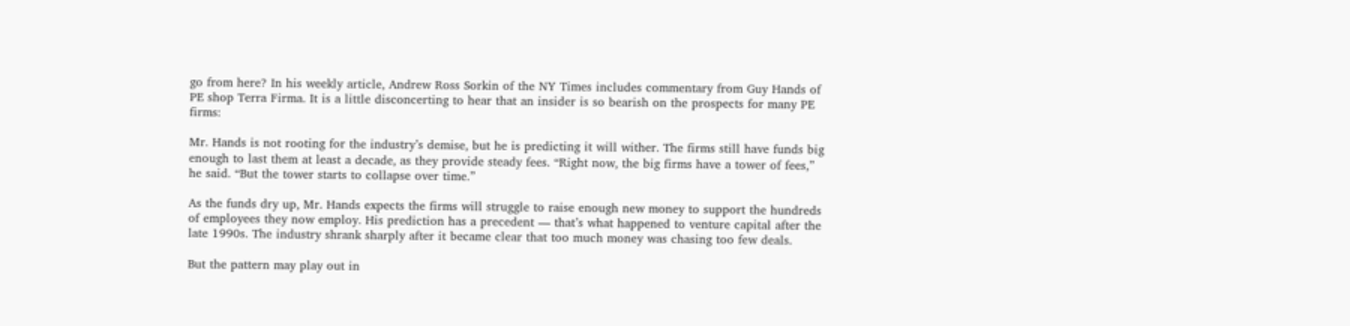go from here? In his weekly article, Andrew Ross Sorkin of the NY Times includes commentary from Guy Hands of PE shop Terra Firma. It is a little disconcerting to hear that an insider is so bearish on the prospects for many PE firms:

Mr. Hands is not rooting for the industry’s demise, but he is predicting it will wither. The firms still have funds big enough to last them at least a decade, as they provide steady fees. “Right now, the big firms have a tower of fees,” he said. “But the tower starts to collapse over time.”

As the funds dry up, Mr. Hands expects the firms will struggle to raise enough new money to support the hundreds of employees they now employ. His prediction has a precedent — that’s what happened to venture capital after the late 1990s. The industry shrank sharply after it became clear that too much money was chasing too few deals.

But the pattern may play out in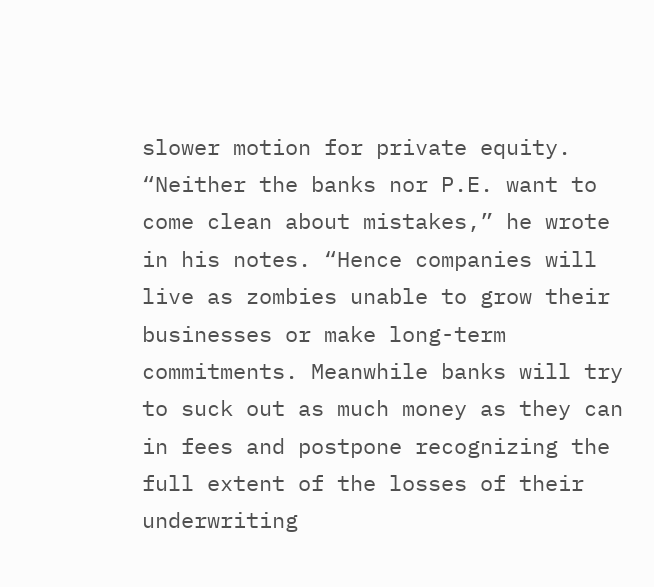slower motion for private equity. “Neither the banks nor P.E. want to come clean about mistakes,” he wrote in his notes. “Hence companies will live as zombies unable to grow their businesses or make long-term commitments. Meanwhile banks will try to suck out as much money as they can in fees and postpone recognizing the full extent of the losses of their underwriting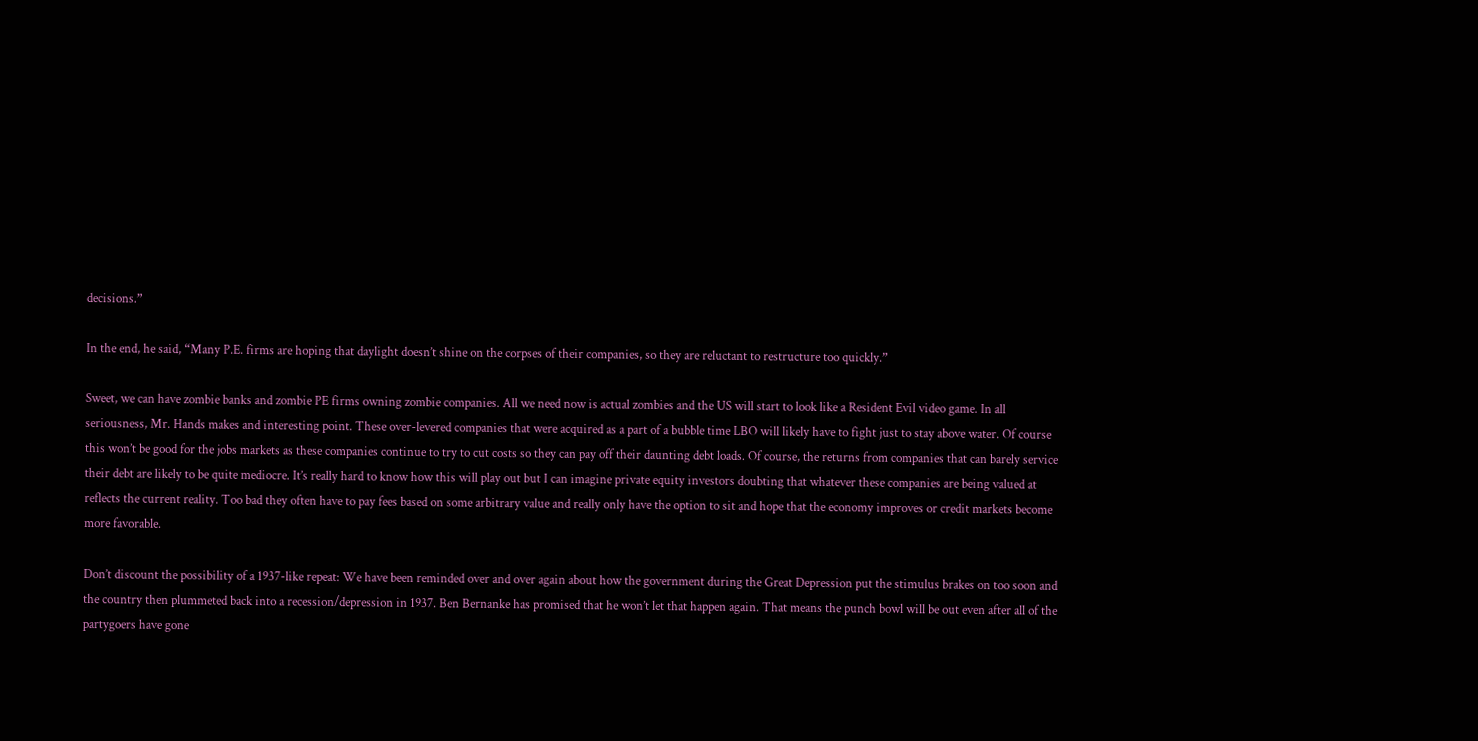decisions.”

In the end, he said, “Many P.E. firms are hoping that daylight doesn’t shine on the corpses of their companies, so they are reluctant to restructure too quickly.”

Sweet, we can have zombie banks and zombie PE firms owning zombie companies. All we need now is actual zombies and the US will start to look like a Resident Evil video game. In all seriousness, Mr. Hands makes and interesting point. These over-levered companies that were acquired as a part of a bubble time LBO will likely have to fight just to stay above water. Of course this won’t be good for the jobs markets as these companies continue to try to cut costs so they can pay off their daunting debt loads. Of course, the returns from companies that can barely service their debt are likely to be quite mediocre. It’s really hard to know how this will play out but I can imagine private equity investors doubting that whatever these companies are being valued at reflects the current reality. Too bad they often have to pay fees based on some arbitrary value and really only have the option to sit and hope that the economy improves or credit markets become more favorable.

Don’t discount the possibility of a 1937-like repeat: We have been reminded over and over again about how the government during the Great Depression put the stimulus brakes on too soon and the country then plummeted back into a recession/depression in 1937. Ben Bernanke has promised that he won’t let that happen again. That means the punch bowl will be out even after all of the partygoers have gone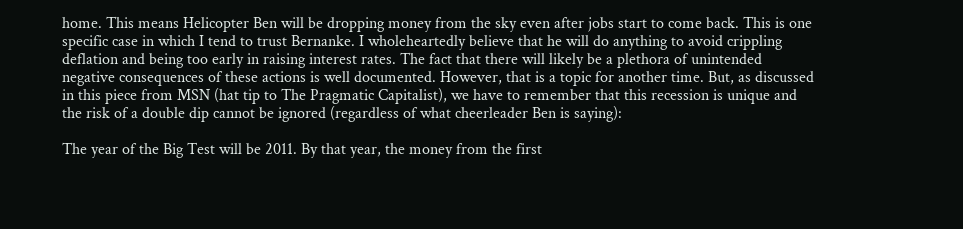home. This means Helicopter Ben will be dropping money from the sky even after jobs start to come back. This is one specific case in which I tend to trust Bernanke. I wholeheartedly believe that he will do anything to avoid crippling deflation and being too early in raising interest rates. The fact that there will likely be a plethora of unintended negative consequences of these actions is well documented. However, that is a topic for another time. But, as discussed in this piece from MSN (hat tip to The Pragmatic Capitalist), we have to remember that this recession is unique and the risk of a double dip cannot be ignored (regardless of what cheerleader Ben is saying):

The year of the Big Test will be 2011. By that year, the money from the first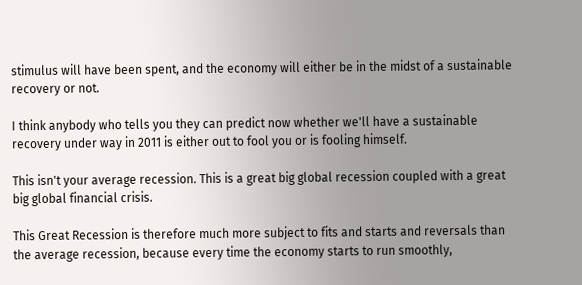stimulus will have been spent, and the economy will either be in the midst of a sustainable recovery or not.

I think anybody who tells you they can predict now whether we'll have a sustainable recovery under way in 2011 is either out to fool you or is fooling himself.

This isn't your average recession. This is a great big global recession coupled with a great big global financial crisis.

This Great Recession is therefore much more subject to fits and starts and reversals than the average recession, because every time the economy starts to run smoothly,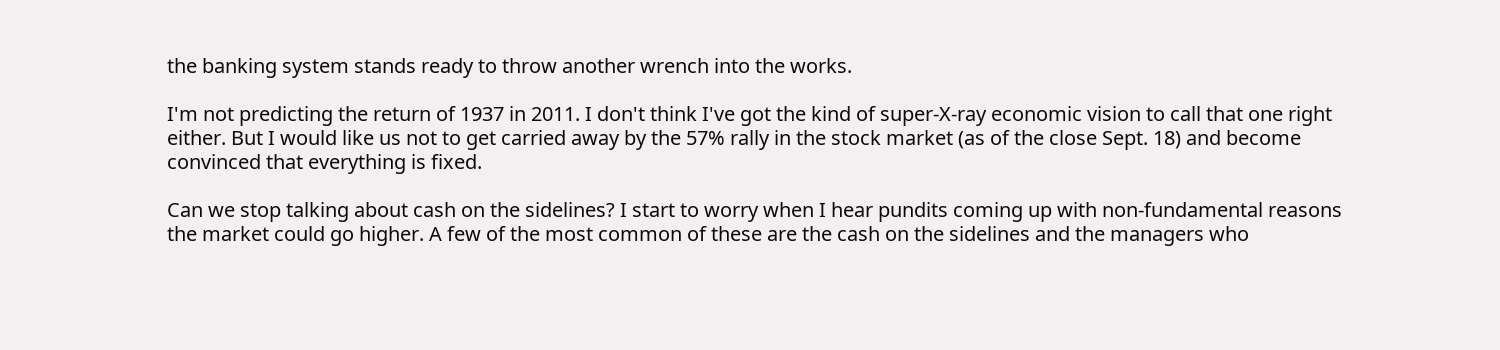the banking system stands ready to throw another wrench into the works.

I'm not predicting the return of 1937 in 2011. I don't think I've got the kind of super-X-ray economic vision to call that one right either. But I would like us not to get carried away by the 57% rally in the stock market (as of the close Sept. 18) and become convinced that everything is fixed.

Can we stop talking about cash on the sidelines? I start to worry when I hear pundits coming up with non-fundamental reasons the market could go higher. A few of the most common of these are the cash on the sidelines and the managers who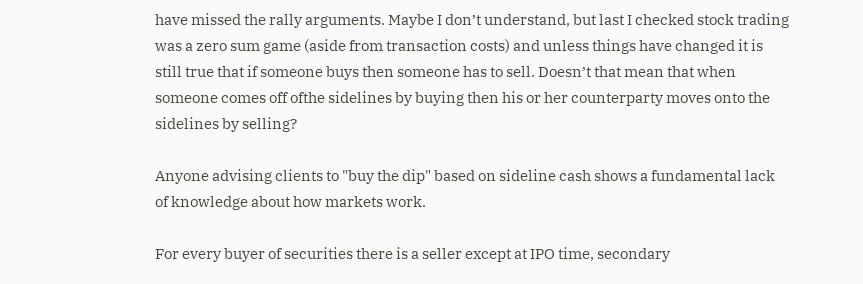have missed the rally arguments. Maybe I don’t understand, but last I checked stock trading was a zero sum game (aside from transaction costs) and unless things have changed it is still true that if someone buys then someone has to sell. Doesn’t that mean that when someone comes off ofthe sidelines by buying then his or her counterparty moves onto the sidelines by selling?

Anyone advising clients to "buy the dip" based on sideline cash shows a fundamental lack of knowledge about how markets work.

For every buyer of securities there is a seller except at IPO time, secondary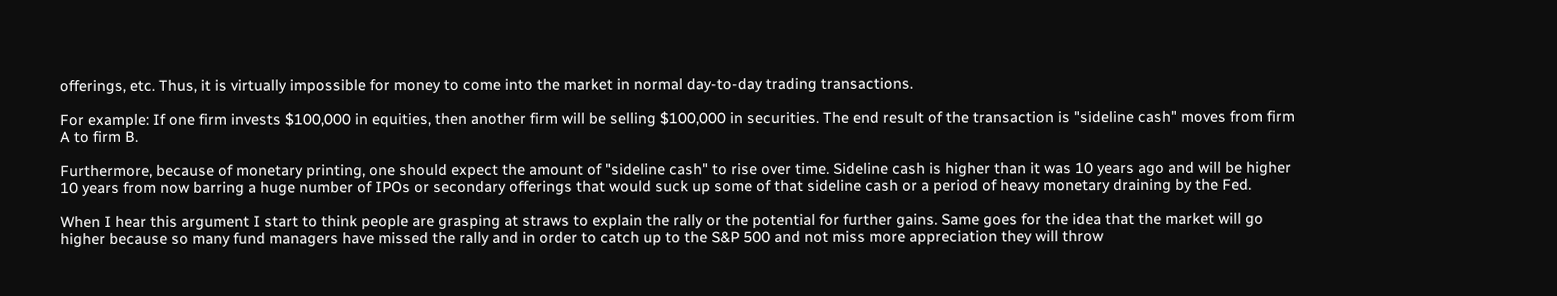offerings, etc. Thus, it is virtually impossible for money to come into the market in normal day-to-day trading transactions.

For example: If one firm invests $100,000 in equities, then another firm will be selling $100,000 in securities. The end result of the transaction is "sideline cash" moves from firm A to firm B.

Furthermore, because of monetary printing, one should expect the amount of "sideline cash" to rise over time. Sideline cash is higher than it was 10 years ago and will be higher 10 years from now barring a huge number of IPOs or secondary offerings that would suck up some of that sideline cash or a period of heavy monetary draining by the Fed.

When I hear this argument I start to think people are grasping at straws to explain the rally or the potential for further gains. Same goes for the idea that the market will go higher because so many fund managers have missed the rally and in order to catch up to the S&P 500 and not miss more appreciation they will throw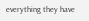everything they have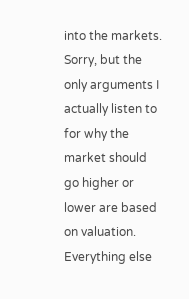into the markets. Sorry, but the only arguments I actually listen to for why the market should go higher or lower are based on valuation. Everything else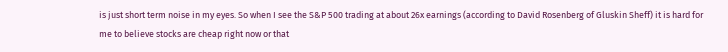is just short term noise in my eyes. So when I see the S&P 500 trading at about 26x earnings (according to David Rosenberg of Gluskin Sheff) it is hard for me to believe stocks are cheap right now or that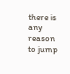there is any reason to jump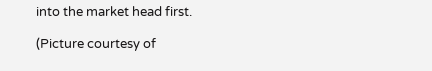into the market head first.

(Picture courtesy of